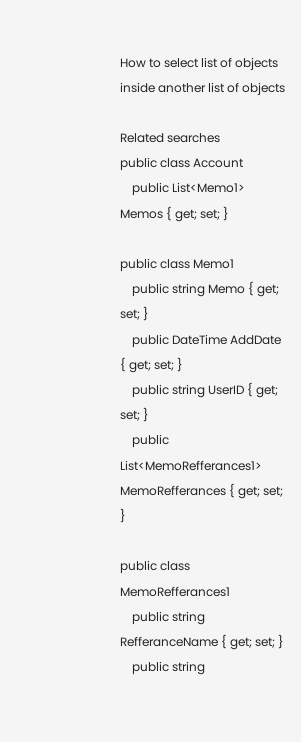How to select list of objects inside another list of objects

Related searches
public class Account
    public List<Memo1> Memos { get; set; }

public class Memo1
    public string Memo { get; set; }
    public DateTime AddDate { get; set; }
    public string UserID { get; set; }
    public List<MemoRefferances1> MemoRefferances { get; set; }

public class MemoRefferances1
    public string RefferanceName { get; set; }
    public string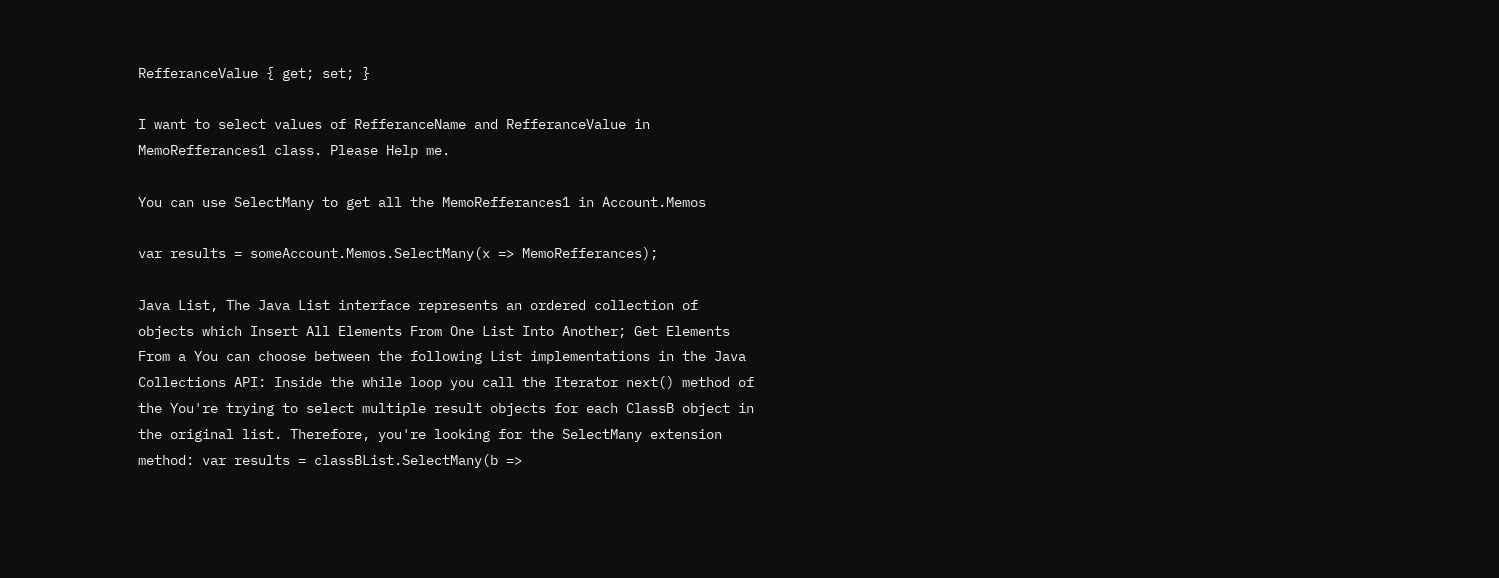RefferanceValue { get; set; }

I want to select values of RefferanceName and RefferanceValue in MemoRefferances1 class. Please Help me.

You can use SelectMany to get all the MemoRefferances1 in Account.Memos

var results = someAccount.Memos.SelectMany(x => MemoRefferances);

Java List, The Java List interface represents an ordered collection of objects which Insert All Elements From One List Into Another; Get Elements From a You can choose between the following List implementations in the Java Collections API: Inside the while loop you call the Iterator next() method of the You're trying to select multiple result objects for each ClassB object in the original list. Therefore, you're looking for the SelectMany extension method: var results = classBList.SelectMany(b =>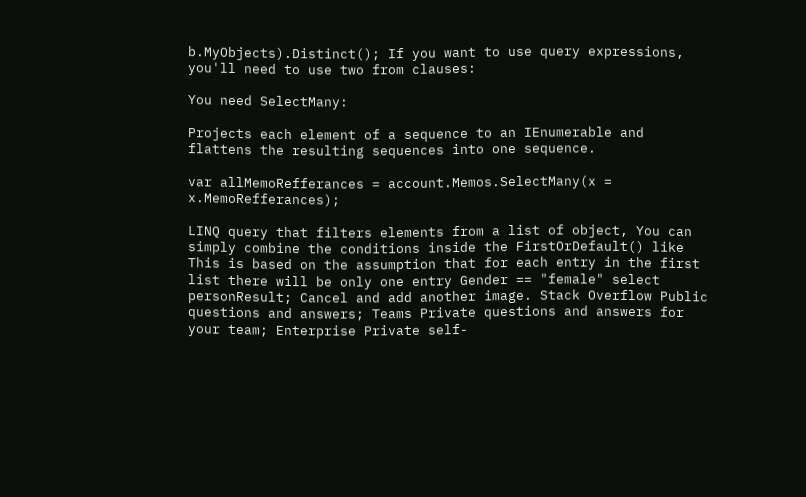b.MyObjects).Distinct(); If you want to use query expressions, you'll need to use two from clauses:

You need SelectMany:

Projects each element of a sequence to an IEnumerable and flattens the resulting sequences into one sequence.

var allMemoRefferances = account.Memos.SelectMany(x = x.MemoRefferances);

LINQ query that filters elements from a list of object, You can simply combine the conditions inside the FirstOrDefault() like This is based on the assumption that for each entry in the first list there will be only one entry Gender == "female" select personResult; Cancel and add another image. Stack Overflow Public questions and answers; Teams Private questions and answers for your team; Enterprise Private self-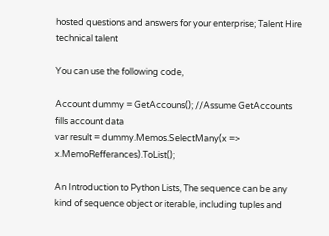hosted questions and answers for your enterprise; Talent Hire technical talent

You can use the following code,

Account dummy = GetAccouns(); //Assume GetAccounts fills account data
var result = dummy.Memos.SelectMany(x => x.MemoRefferances).ToList();

An Introduction to Python Lists, The sequence can be any kind of sequence object or iterable, including tuples and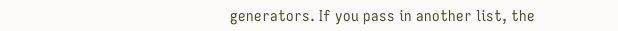generators. If you pass in another list, the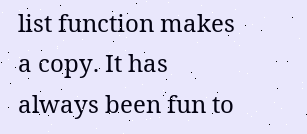list function makes a copy. It has always been fun to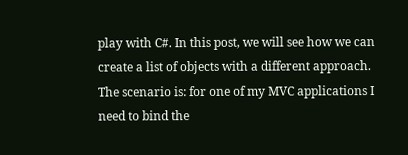play with C#. In this post, we will see how we can create a list of objects with a different approach. The scenario is: for one of my MVC applications I need to bind the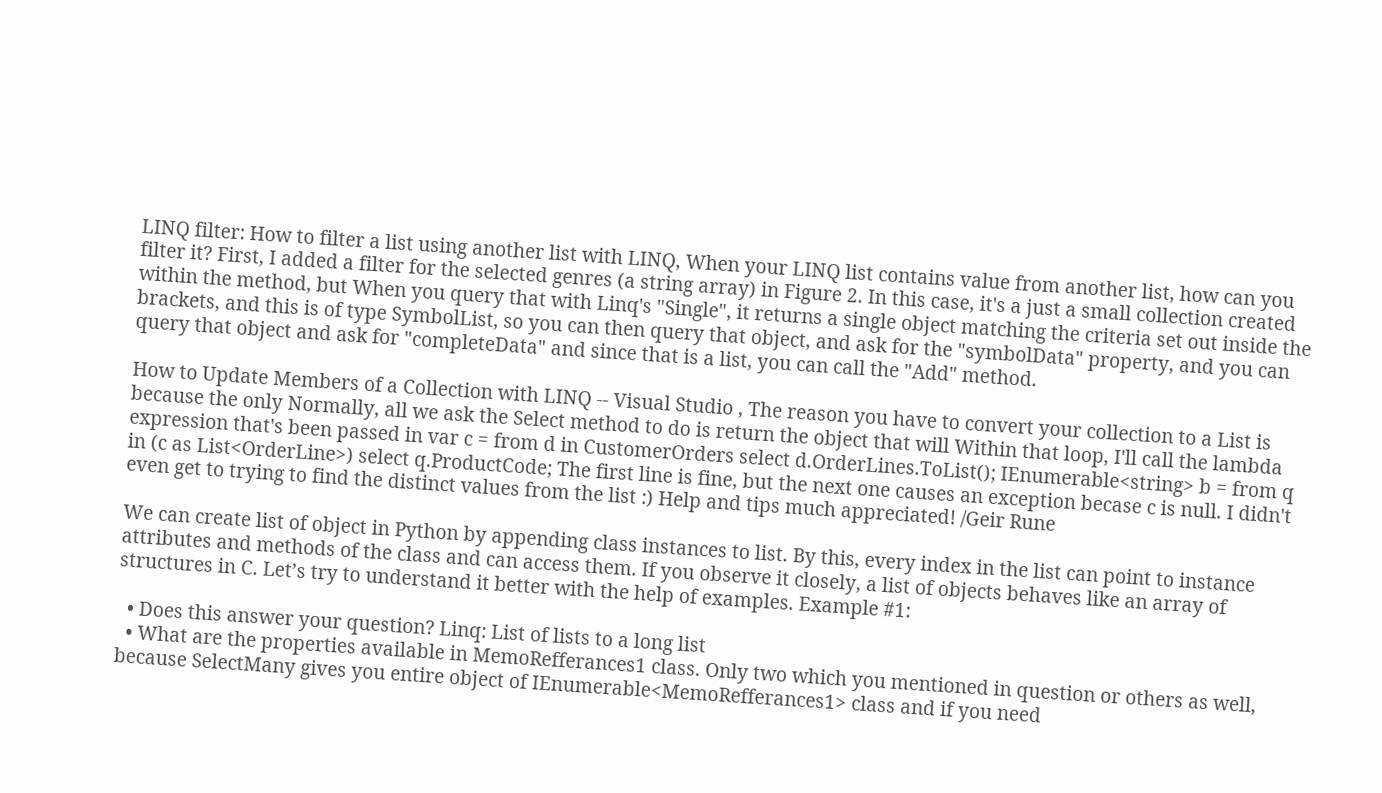LINQ filter: How to filter a list using another list with LINQ, When your LINQ list contains value from another list, how can you filter it? First, I added a filter for the selected genres (a string array) in Figure 2. In this case, it's a just a small collection created within the method, but When you query that with Linq's "Single", it returns a single object matching the criteria set out inside the brackets, and this is of type SymbolList, so you can then query that object, and ask for the "symbolData" property, and you can query that object and ask for "completeData" and since that is a list, you can call the "Add" method.

How to Update Members of a Collection with LINQ -- Visual Studio , The reason you have to convert your collection to a List is because the only Normally, all we ask the Select method to do is return the object that will Within that loop, I'll call the lambda expression that's been passed in var c = from d in CustomerOrders select d.OrderLines.ToList(); IEnumerable<string> b = from q in (c as List<OrderLine>) select q.ProductCode; The first line is fine, but the next one causes an exception becase c is null. I didn't even get to trying to find the distinct values from the list :) Help and tips much appreciated! /Geir Rune

We can create list of object in Python by appending class instances to list. By this, every index in the list can point to instance attributes and methods of the class and can access them. If you observe it closely, a list of objects behaves like an array of structures in C. Let’s try to understand it better with the help of examples. Example #1:

  • Does this answer your question? Linq: List of lists to a long list
  • What are the properties available in MemoRefferances1 class. Only two which you mentioned in question or others as well, because SelectMany gives you entire object of IEnumerable<MemoRefferances1> class and if you need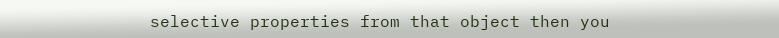selective properties from that object then you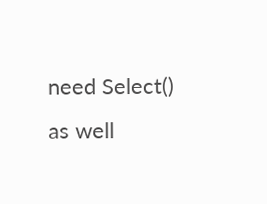need Select() as well